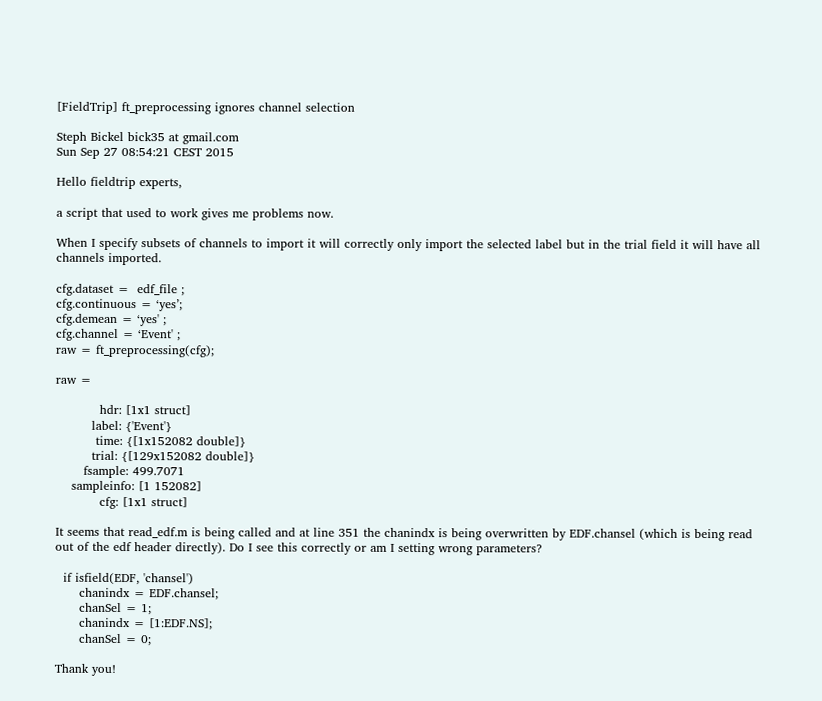[FieldTrip] ft_preprocessing ignores channel selection

Steph Bickel bick35 at gmail.com
Sun Sep 27 08:54:21 CEST 2015

Hello fieldtrip experts,

a script that used to work gives me problems now.

When I specify subsets of channels to import it will correctly only import the selected label but in the trial field it will have all channels imported.

cfg.dataset =  edf_file ;
cfg.continuous = ‘yes’;
cfg.demean = ‘yes' ;
cfg.channel = ‘Event' ;
raw = ft_preprocessing(cfg);

raw =

           hdr: [1x1 struct]
         label: {'Event'}
          time: {[1x152082 double]}
         trial: {[129x152082 double]}
       fsample: 499.7071
    sampleinfo: [1 152082]
           cfg: [1x1 struct]

It seems that read_edf.m is being called and at line 351 the chanindx is being overwritten by EDF.chansel (which is being read out of the edf header directly). Do I see this correctly or am I setting wrong parameters?

  if isfield(EDF, 'chansel')
      chanindx = EDF.chansel;
      chanSel = 1;
      chanindx = [1:EDF.NS];
      chanSel = 0;

Thank you!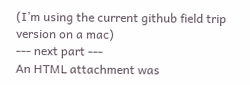(I’m using the current github field trip version on a mac)
--- next part ---
An HTML attachment was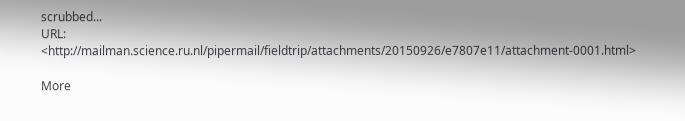scrubbed...
URL: <http://mailman.science.ru.nl/pipermail/fieldtrip/attachments/20150926/e7807e11/attachment-0001.html>

More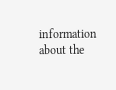information about the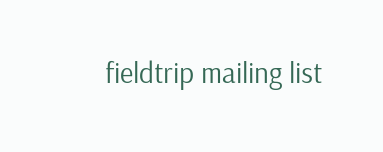fieldtrip mailing list